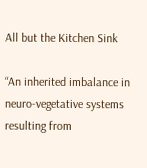All but the Kitchen Sink

“An inherited imbalance in neuro-vegetative systems resulting from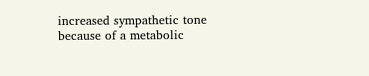increased sympathetic tone because of a metabolic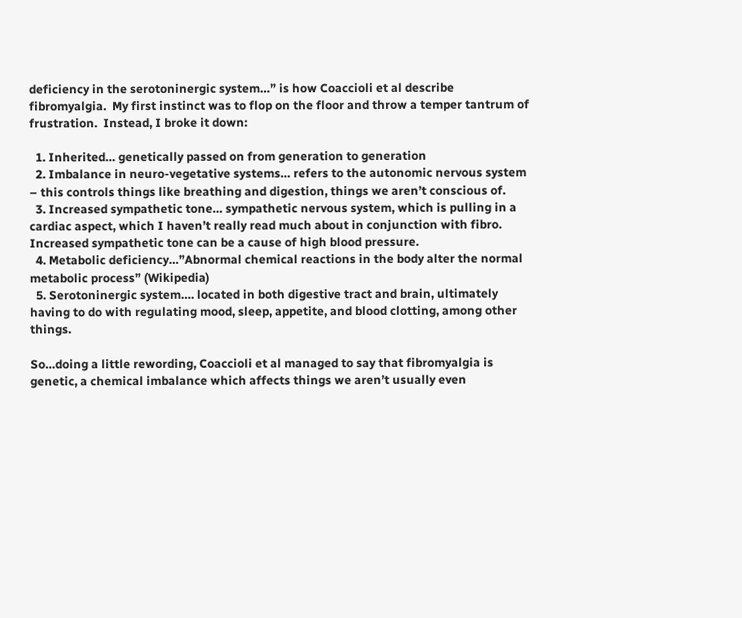deficiency in the serotoninergic system…” is how Coaccioli et al describe fibromyalgia.  My first instinct was to flop on the floor and throw a temper tantrum of frustration.  Instead, I broke it down:

  1. Inherited… genetically passed on from generation to generation
  2. Imbalance in neuro-vegetative systems… refers to the autonomic nervous system – this controls things like breathing and digestion, things we aren’t conscious of.
  3. Increased sympathetic tone… sympathetic nervous system, which is pulling in a cardiac aspect, which I haven’t really read much about in conjunction with fibro.  Increased sympathetic tone can be a cause of high blood pressure.
  4. Metabolic deficiency…”Abnormal chemical reactions in the body alter the normal metabolic process” (Wikipedia)
  5. Serotoninergic system…. located in both digestive tract and brain, ultimately having to do with regulating mood, sleep, appetite, and blood clotting, among other things.

So…doing a little rewording, Coaccioli et al managed to say that fibromyalgia is genetic, a chemical imbalance which affects things we aren’t usually even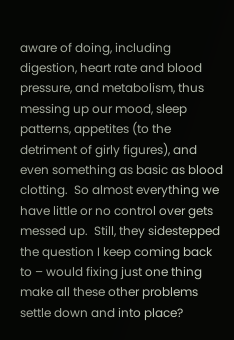aware of doing, including digestion, heart rate and blood pressure, and metabolism, thus messing up our mood, sleep patterns, appetites (to the detriment of girly figures), and even something as basic as blood clotting.  So almost everything we have little or no control over gets messed up.  Still, they sidestepped the question I keep coming back to – would fixing just one thing make all these other problems settle down and into place?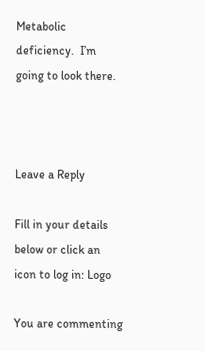Metabolic deficiency.  I’m going to look there.



Leave a Reply

Fill in your details below or click an icon to log in: Logo

You are commenting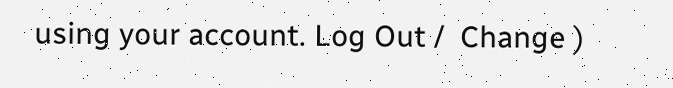using your account. Log Out /  Change )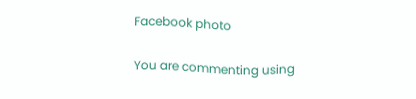Facebook photo

You are commenting using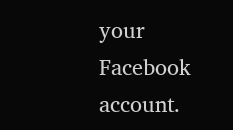your Facebook account.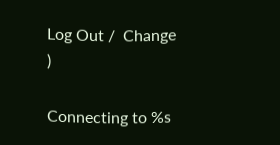Log Out /  Change )

Connecting to %s